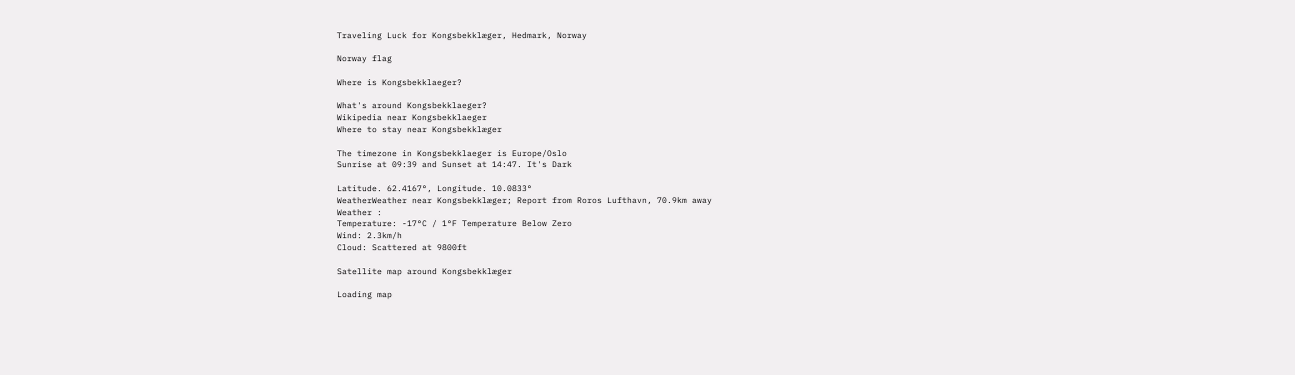Traveling Luck for Kongsbekklæger, Hedmark, Norway

Norway flag

Where is Kongsbekklaeger?

What's around Kongsbekklaeger?
Wikipedia near Kongsbekklaeger
Where to stay near Kongsbekklæger

The timezone in Kongsbekklaeger is Europe/Oslo
Sunrise at 09:39 and Sunset at 14:47. It's Dark

Latitude. 62.4167°, Longitude. 10.0833°
WeatherWeather near Kongsbekklæger; Report from Roros Lufthavn, 70.9km away
Weather :
Temperature: -17°C / 1°F Temperature Below Zero
Wind: 2.3km/h
Cloud: Scattered at 9800ft

Satellite map around Kongsbekklæger

Loading map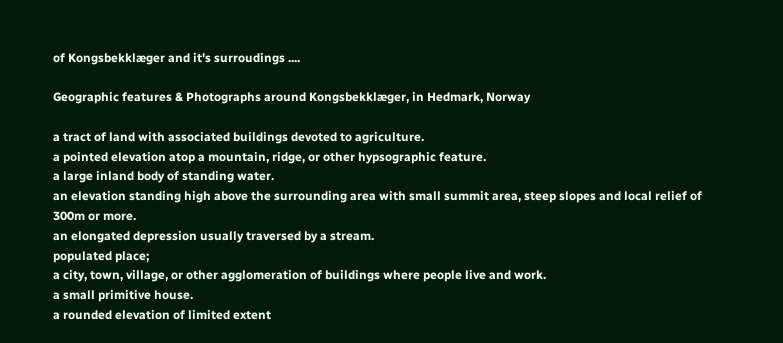of Kongsbekklæger and it's surroudings ....

Geographic features & Photographs around Kongsbekklæger, in Hedmark, Norway

a tract of land with associated buildings devoted to agriculture.
a pointed elevation atop a mountain, ridge, or other hypsographic feature.
a large inland body of standing water.
an elevation standing high above the surrounding area with small summit area, steep slopes and local relief of 300m or more.
an elongated depression usually traversed by a stream.
populated place;
a city, town, village, or other agglomeration of buildings where people live and work.
a small primitive house.
a rounded elevation of limited extent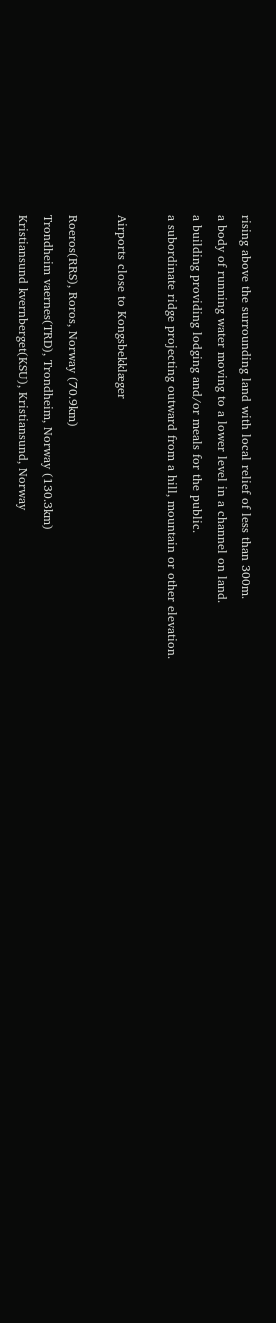rising above the surrounding land with local relief of less than 300m.
a body of running water moving to a lower level in a channel on land.
a building providing lodging and/or meals for the public.
a subordinate ridge projecting outward from a hill, mountain or other elevation.

Airports close to Kongsbekklæger

Roeros(RRS), Roros, Norway (70.9km)
Trondheim vaernes(TRD), Trondheim, Norway (130.3km)
Kristiansund kvernberget(KSU), Kristiansund, Norway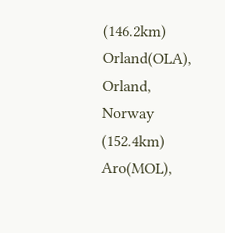(146.2km)
Orland(OLA), Orland, Norway (152.4km)
Aro(MOL),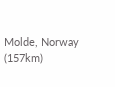Molde, Norway (157km)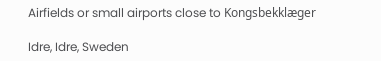Airfields or small airports close to Kongsbekklæger

Idre, Idre, Sweden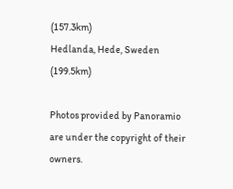(157.3km)
Hedlanda, Hede, Sweden (199.5km)

Photos provided by Panoramio are under the copyright of their owners.